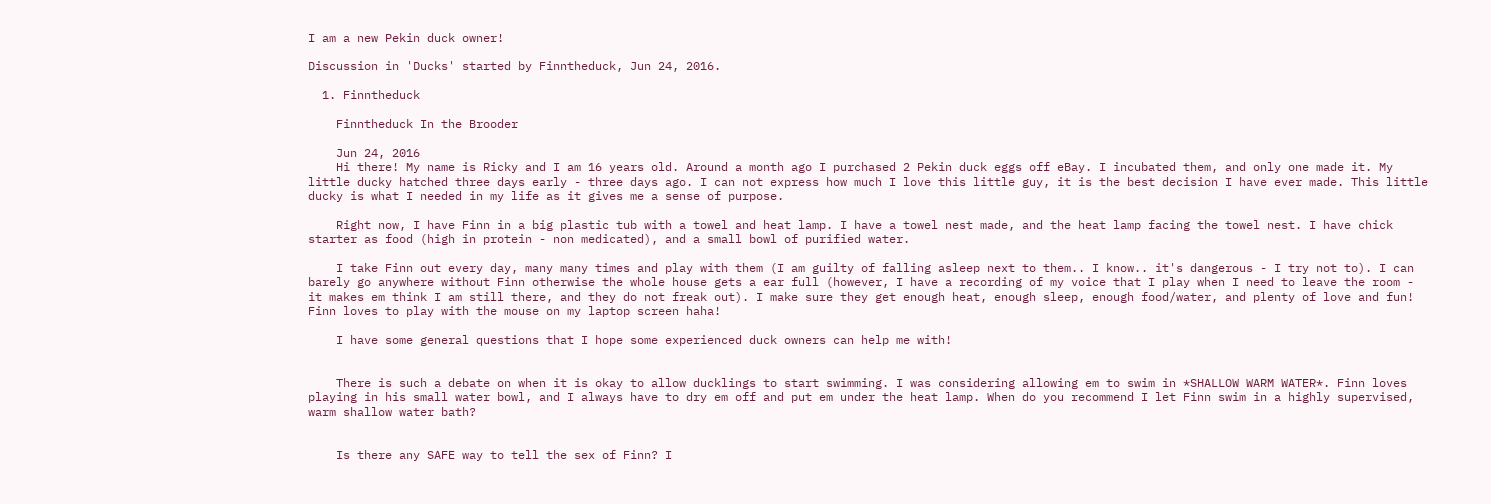I am a new Pekin duck owner!

Discussion in 'Ducks' started by Finntheduck, Jun 24, 2016.

  1. Finntheduck

    Finntheduck In the Brooder

    Jun 24, 2016
    Hi there! My name is Ricky and I am 16 years old. Around a month ago I purchased 2 Pekin duck eggs off eBay. I incubated them, and only one made it. My little ducky hatched three days early - three days ago. I can not express how much I love this little guy, it is the best decision I have ever made. This little ducky is what I needed in my life as it gives me a sense of purpose.

    Right now, I have Finn in a big plastic tub with a towel and heat lamp. I have a towel nest made, and the heat lamp facing the towel nest. I have chick starter as food (high in protein - non medicated), and a small bowl of purified water.

    I take Finn out every day, many many times and play with them (I am guilty of falling asleep next to them.. I know.. it's dangerous - I try not to). I can barely go anywhere without Finn otherwise the whole house gets a ear full (however, I have a recording of my voice that I play when I need to leave the room - it makes em think I am still there, and they do not freak out). I make sure they get enough heat, enough sleep, enough food/water, and plenty of love and fun! Finn loves to play with the mouse on my laptop screen haha!

    I have some general questions that I hope some experienced duck owners can help me with!


    There is such a debate on when it is okay to allow ducklings to start swimming. I was considering allowing em to swim in *SHALLOW WARM WATER*. Finn loves playing in his small water bowl, and I always have to dry em off and put em under the heat lamp. When do you recommend I let Finn swim in a highly supervised, warm shallow water bath?


    Is there any SAFE way to tell the sex of Finn? I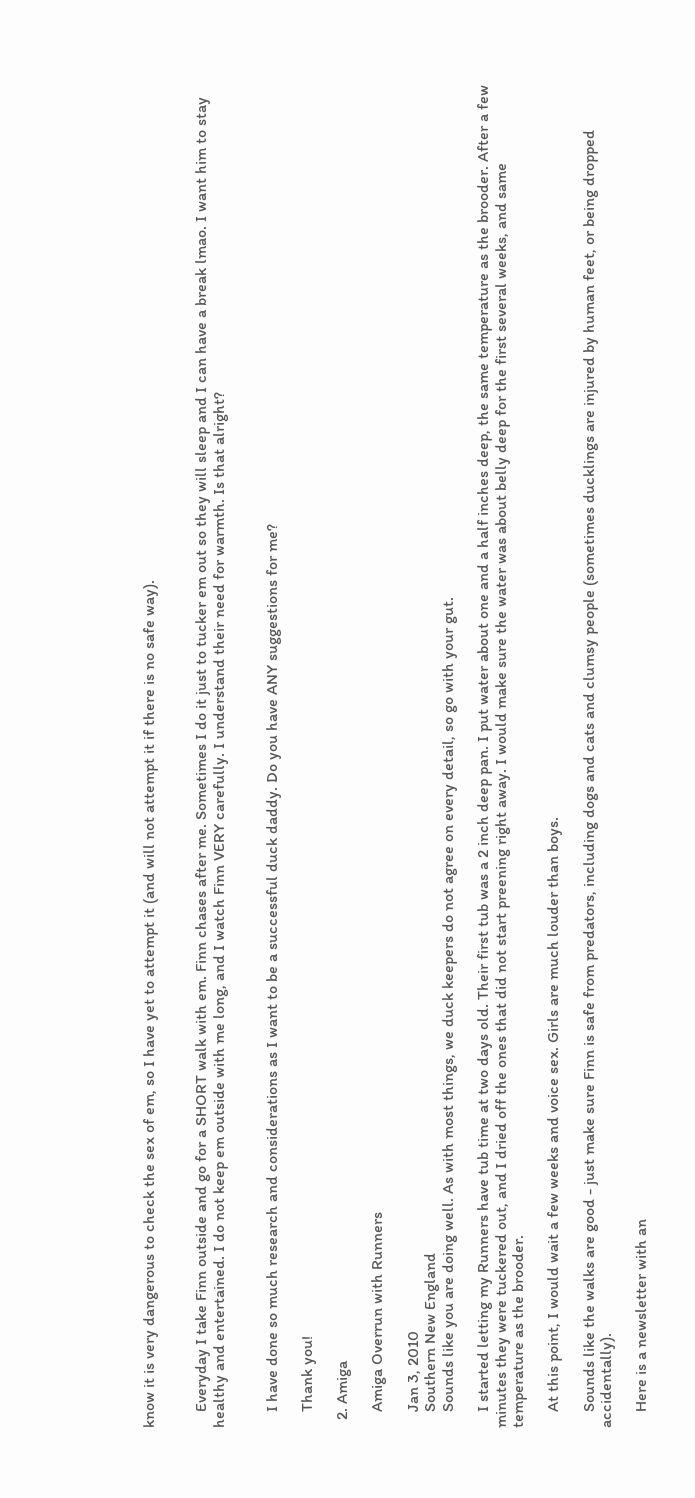know it is very dangerous to check the sex of em, so I have yet to attempt it (and will not attempt it if there is no safe way).


    Everyday I take Finn outside and go for a SHORT walk with em. Finn chases after me. Sometimes I do it just to tucker em out so they will sleep and I can have a break lmao. I want him to stay healthy and entertained. I do not keep em outside with me long, and I watch Finn VERY carefully. I understand their need for warmth. Is that alright?


    I have done so much research and considerations as I want to be a successful duck daddy. Do you have ANY suggestions for me?

    Thank you!

  2. Amiga

    Amiga Overrun with Runners

    Jan 3, 2010
    Southern New England
    Sounds like you are doing well. As with most things, we duck keepers do not agree on every detail, so go with your gut.

    I started letting my Runners have tub time at two days old. Their first tub was a 2 inch deep pan. I put water about one and a half inches deep, the same temperature as the brooder. After a few minutes they were tuckered out, and I dried off the ones that did not start preening right away. I would make sure the water was about belly deep for the first several weeks, and same temperature as the brooder.

    At this point, I would wait a few weeks and voice sex. Girls are much louder than boys.

    Sounds like the walks are good - just make sure Finn is safe from predators, including dogs and cats and clumsy people (sometimes ducklings are injured by human feet, or being dropped accidentally).

    Here is a newsletter with an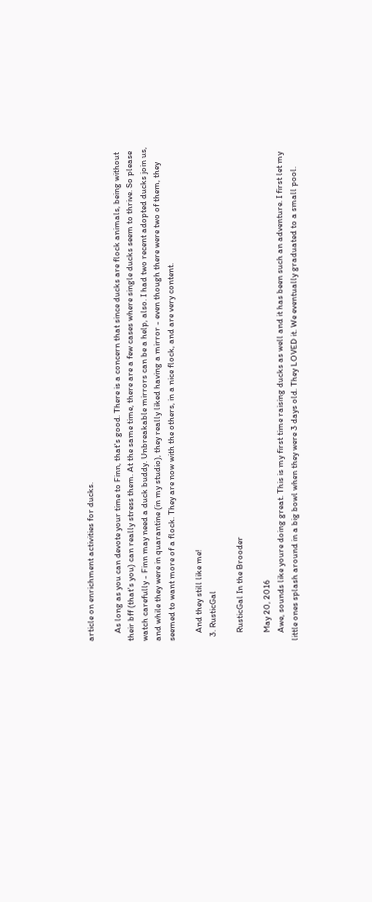article on enrichment activities for ducks.

    As long as you can devote your time to Finn, that's good. There is a concern that since ducks are flock animals, being without their bff (that's you) can really stress them. At the same time, there are a few cases where single ducks seem to thrive. So please watch carefully - Finn may need a duck buddy. Unbreakable mirrors can be a help, also. I had two recent adopted ducks join us, and while they were in quarantine (in my studio), they really liked having a mirror - even though there were two of them, they seemed to want more of a flock. They are now with the others, in a nice flock, and are very content.

    And they still like me!
  3. RusticGal

    RusticGal In the Brooder

    May 20, 2016
    Awe, sounds like youre doing great. This is my first time raising ducks as well and it has been such an adventure. I first let my little ones splash around in a big bowl when they were 3 days old. They LOVED it. We eventually graduated to a small pool.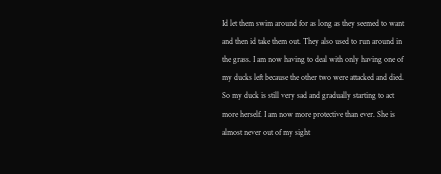Id let them swim around for as long as they seemed to want and then id take them out. They also used to run around in the grass. I am now having to deal with only having one of my ducks left because the other two were attacked and died. So my duck is still very sad and gradually starting to act more herself. I am now more protective than ever. She is almost never out of my sight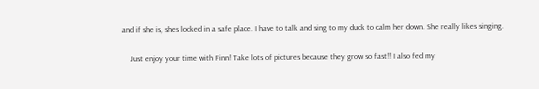and if she is, shes locked in a safe place. I have to talk and sing to my duck to calm her down. She really likes singing.

    Just enjoy your time with Finn! Take lots of pictures because they grow so fast!! I also fed my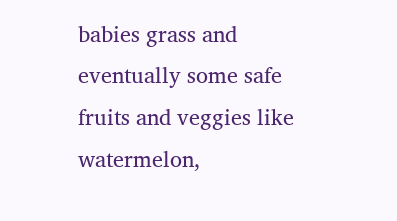babies grass and eventually some safe fruits and veggies like watermelon,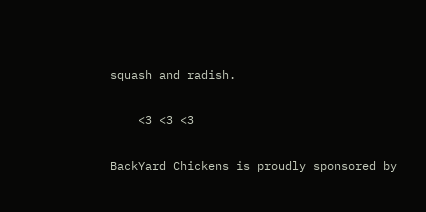squash and radish.

    <3 <3 <3

BackYard Chickens is proudly sponsored by